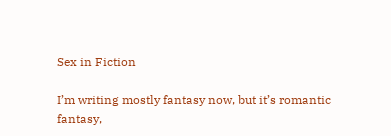Sex in Fiction

I’m writing mostly fantasy now, but it’s romantic fantasy,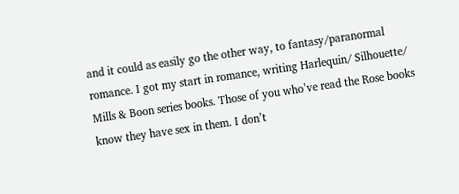and it could as easily go the other way, to fantasy/paranormal romance. I got my start in romance, writing Harlequin/ Silhouette/ Mills & Boon series books. Those of you who’ve read the Rose books know they have sex in them. I don’t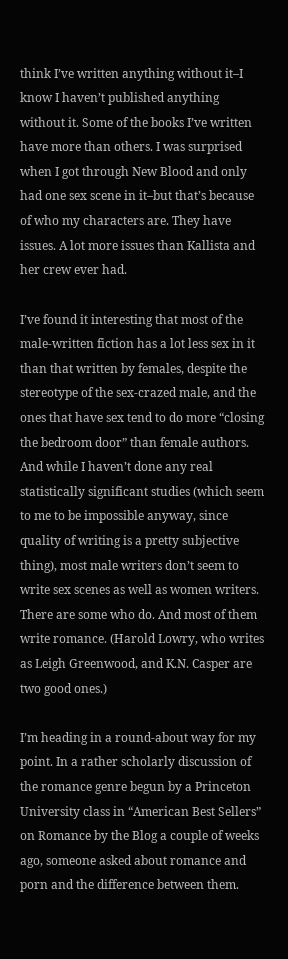think I’ve written anything without it–I know I haven’t published anything without it. Some of the books I’ve written have more than others. I was surprised when I got through New Blood and only had one sex scene in it–but that’s because of who my characters are. They have issues. A lot more issues than Kallista and her crew ever had.

I’ve found it interesting that most of the male-written fiction has a lot less sex in it than that written by females, despite the stereotype of the sex-crazed male, and the ones that have sex tend to do more “closing the bedroom door” than female authors. And while I haven’t done any real statistically significant studies (which seem to me to be impossible anyway, since quality of writing is a pretty subjective thing), most male writers don’t seem to write sex scenes as well as women writers. There are some who do. And most of them write romance. (Harold Lowry, who writes as Leigh Greenwood, and K.N. Casper are two good ones.)

I’m heading in a round-about way for my point. In a rather scholarly discussion of the romance genre begun by a Princeton University class in “American Best Sellers” on Romance by the Blog a couple of weeks ago, someone asked about romance and porn and the difference between them.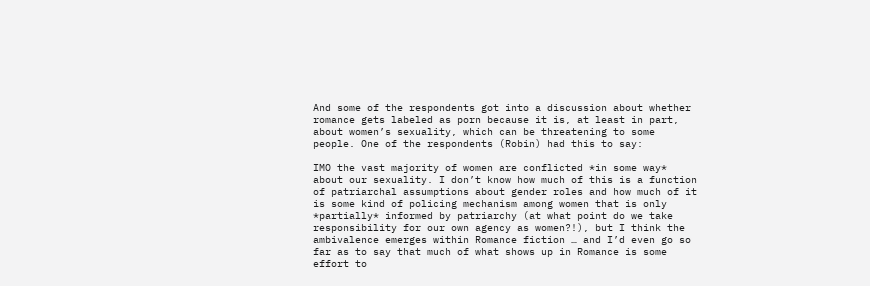And some of the respondents got into a discussion about whether romance gets labeled as porn because it is, at least in part, about women’s sexuality, which can be threatening to some people. One of the respondents (Robin) had this to say:

IMO the vast majority of women are conflicted *in some way* about our sexuality. I don’t know how much of this is a function of patriarchal assumptions about gender roles and how much of it is some kind of policing mechanism among women that is only *partially* informed by patriarchy (at what point do we take responsibility for our own agency as women?!), but I think the ambivalence emerges within Romance fiction … and I’d even go so far as to say that much of what shows up in Romance is some effort to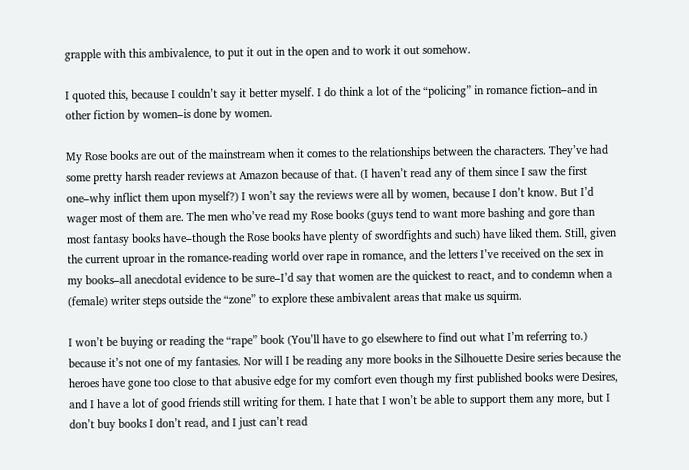grapple with this ambivalence, to put it out in the open and to work it out somehow.

I quoted this, because I couldn’t say it better myself. I do think a lot of the “policing” in romance fiction–and in other fiction by women–is done by women.

My Rose books are out of the mainstream when it comes to the relationships between the characters. They’ve had some pretty harsh reader reviews at Amazon because of that. (I haven’t read any of them since I saw the first one–why inflict them upon myself?) I won’t say the reviews were all by women, because I don’t know. But I’d wager most of them are. The men who’ve read my Rose books (guys tend to want more bashing and gore than most fantasy books have–though the Rose books have plenty of swordfights and such) have liked them. Still, given the current uproar in the romance-reading world over rape in romance, and the letters I’ve received on the sex in my books–all anecdotal evidence to be sure–I’d say that women are the quickest to react, and to condemn when a (female) writer steps outside the “zone” to explore these ambivalent areas that make us squirm.

I won’t be buying or reading the “rape” book (You’ll have to go elsewhere to find out what I’m referring to.) because it’s not one of my fantasies. Nor will I be reading any more books in the Silhouette Desire series because the heroes have gone too close to that abusive edge for my comfort even though my first published books were Desires, and I have a lot of good friends still writing for them. I hate that I won’t be able to support them any more, but I don’t buy books I don’t read, and I just can’t read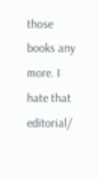those books any more. I hate that editorial/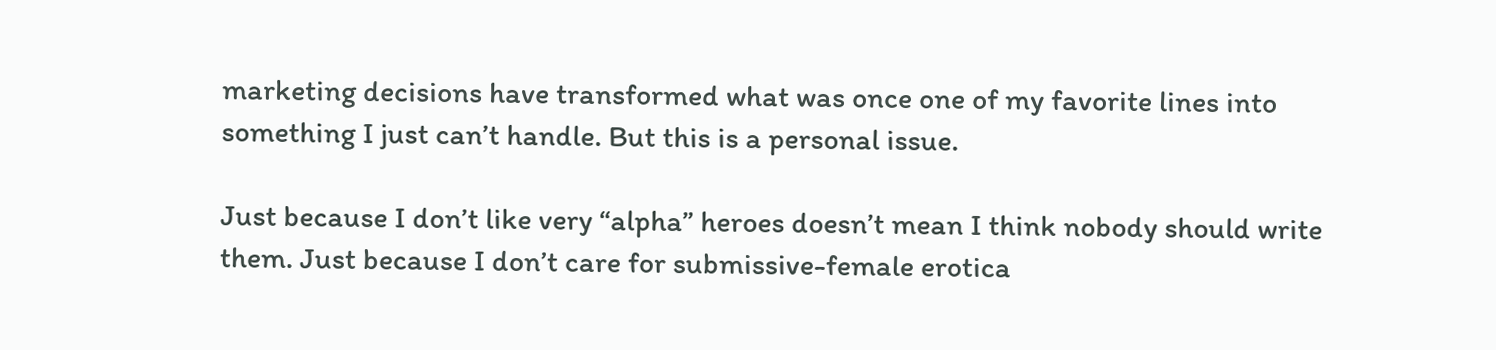marketing decisions have transformed what was once one of my favorite lines into something I just can’t handle. But this is a personal issue.

Just because I don’t like very “alpha” heroes doesn’t mean I think nobody should write them. Just because I don’t care for submissive-female erotica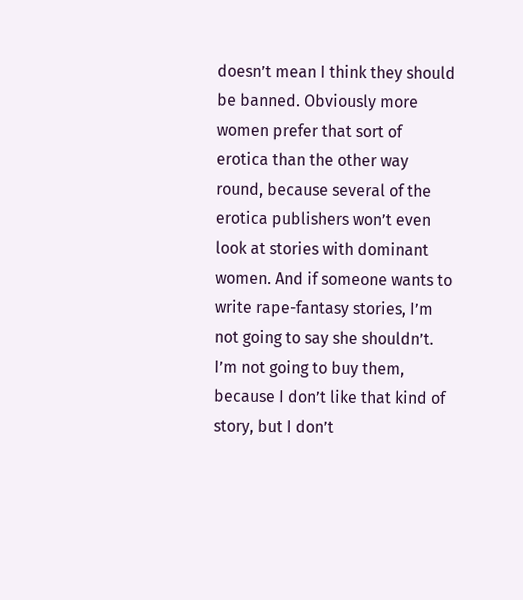doesn’t mean I think they should be banned. Obviously more women prefer that sort of erotica than the other way round, because several of the erotica publishers won’t even look at stories with dominant women. And if someone wants to write rape-fantasy stories, I’m not going to say she shouldn’t. I’m not going to buy them, because I don’t like that kind of story, but I don’t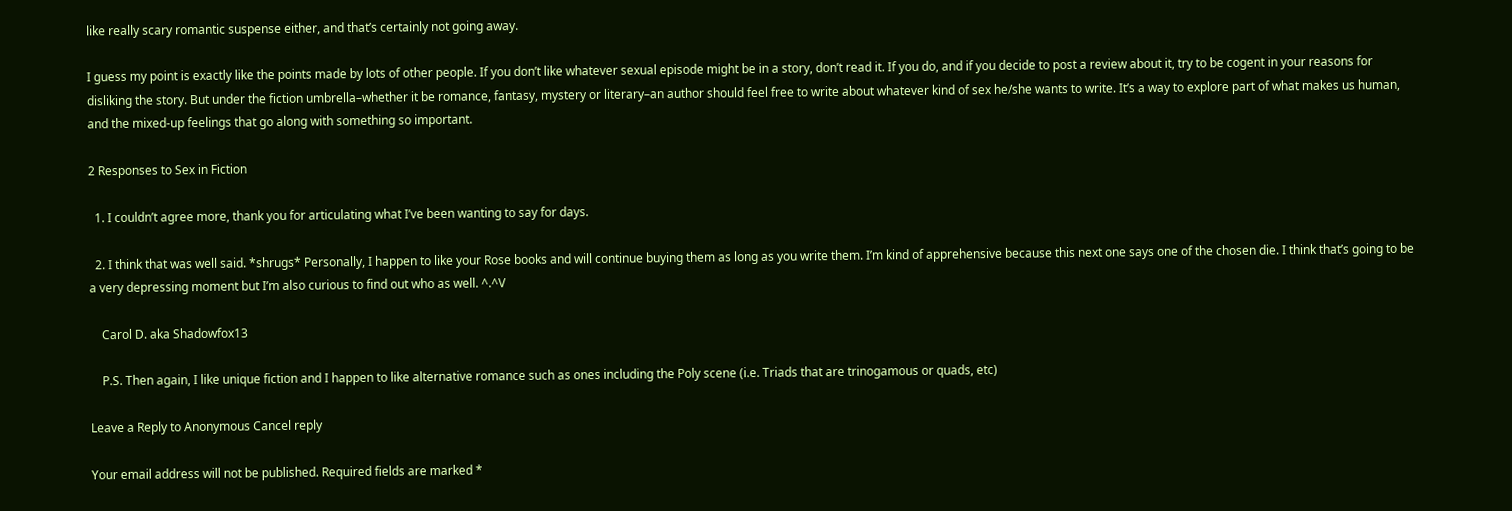like really scary romantic suspense either, and that’s certainly not going away.

I guess my point is exactly like the points made by lots of other people. If you don’t like whatever sexual episode might be in a story, don’t read it. If you do, and if you decide to post a review about it, try to be cogent in your reasons for disliking the story. But under the fiction umbrella–whether it be romance, fantasy, mystery or literary–an author should feel free to write about whatever kind of sex he/she wants to write. It’s a way to explore part of what makes us human, and the mixed-up feelings that go along with something so important.

2 Responses to Sex in Fiction

  1. I couldn’t agree more, thank you for articulating what I’ve been wanting to say for days.

  2. I think that was well said. *shrugs* Personally, I happen to like your Rose books and will continue buying them as long as you write them. I’m kind of apprehensive because this next one says one of the chosen die. I think that’s going to be a very depressing moment but I’m also curious to find out who as well. ^.^V

    Carol D. aka Shadowfox13

    P.S. Then again, I like unique fiction and I happen to like alternative romance such as ones including the Poly scene (i.e. Triads that are trinogamous or quads, etc)

Leave a Reply to Anonymous Cancel reply

Your email address will not be published. Required fields are marked *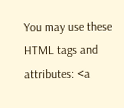You may use these HTML tags and attributes: <a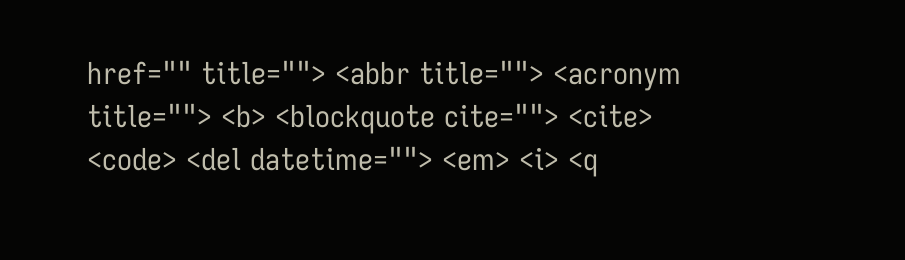href="" title=""> <abbr title=""> <acronym title=""> <b> <blockquote cite=""> <cite> <code> <del datetime=""> <em> <i> <q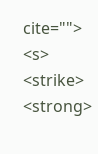cite=""> <s> <strike> <strong>